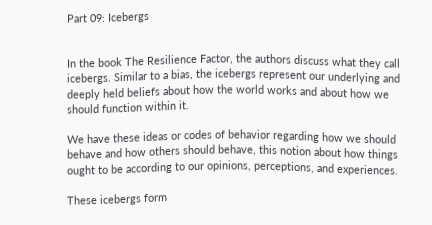Part 09: Icebergs


In the book The Resilience Factor, the authors discuss what they call icebergs. Similar to a bias, the icebergs represent our underlying and deeply held beliefs about how the world works and about how we should function within it.

We have these ideas or codes of behavior regarding how we should behave and how others should behave, this notion about how things ought to be according to our opinions, perceptions, and experiences.

These icebergs form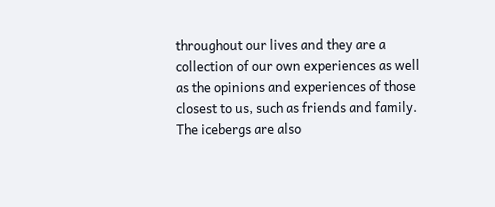throughout our lives and they are a collection of our own experiences as well as the opinions and experiences of those closest to us, such as friends and family. The icebergs are also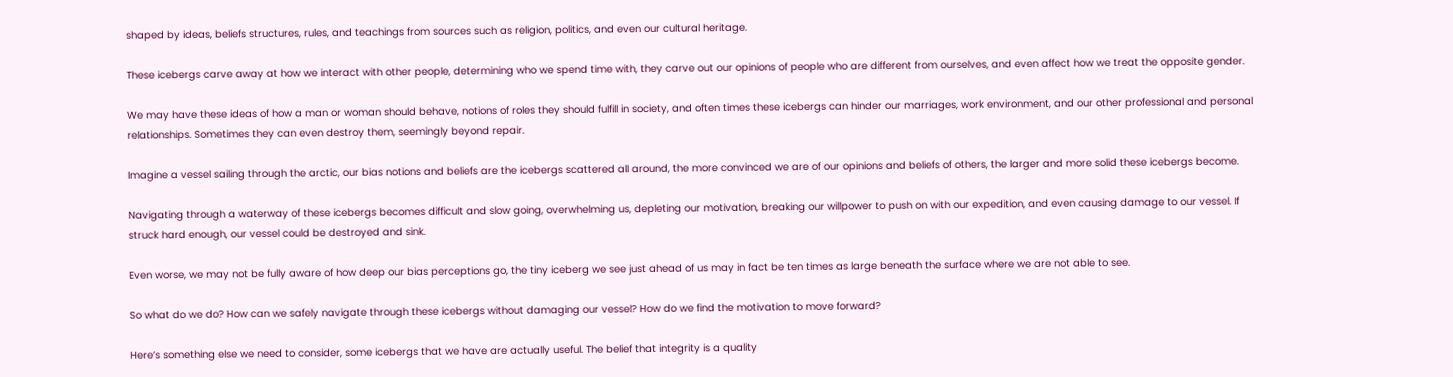shaped by ideas, beliefs structures, rules, and teachings from sources such as religion, politics, and even our cultural heritage.

These icebergs carve away at how we interact with other people, determining who we spend time with, they carve out our opinions of people who are different from ourselves, and even affect how we treat the opposite gender.

We may have these ideas of how a man or woman should behave, notions of roles they should fulfill in society, and often times these icebergs can hinder our marriages, work environment, and our other professional and personal relationships. Sometimes they can even destroy them, seemingly beyond repair.

Imagine a vessel sailing through the arctic, our bias notions and beliefs are the icebergs scattered all around, the more convinced we are of our opinions and beliefs of others, the larger and more solid these icebergs become.

Navigating through a waterway of these icebergs becomes difficult and slow going, overwhelming us, depleting our motivation, breaking our willpower to push on with our expedition, and even causing damage to our vessel. If struck hard enough, our vessel could be destroyed and sink.

Even worse, we may not be fully aware of how deep our bias perceptions go, the tiny iceberg we see just ahead of us may in fact be ten times as large beneath the surface where we are not able to see.

So what do we do? How can we safely navigate through these icebergs without damaging our vessel? How do we find the motivation to move forward?

Here’s something else we need to consider, some icebergs that we have are actually useful. The belief that integrity is a quality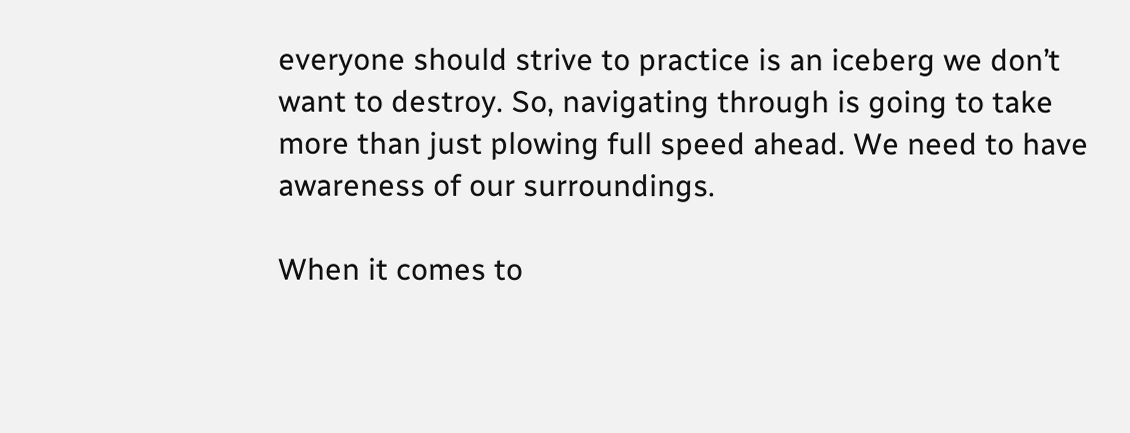everyone should strive to practice is an iceberg we don’t want to destroy. So, navigating through is going to take more than just plowing full speed ahead. We need to have awareness of our surroundings.

When it comes to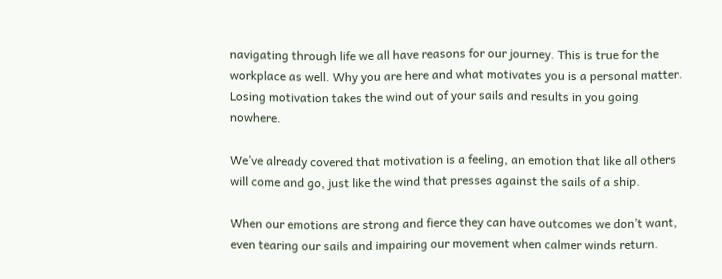navigating through life we all have reasons for our journey. This is true for the workplace as well. Why you are here and what motivates you is a personal matter. Losing motivation takes the wind out of your sails and results in you going nowhere.

We’ve already covered that motivation is a feeling, an emotion that like all others will come and go, just like the wind that presses against the sails of a ship.

When our emotions are strong and fierce they can have outcomes we don’t want, even tearing our sails and impairing our movement when calmer winds return.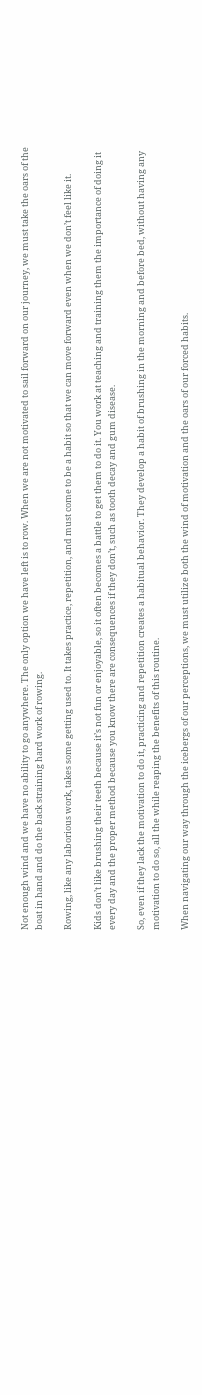Not enough wind and we have no ability to go anywhere. The only option we have left is to row. When we are not motivated to sail forward on our journey, we must take the oars of the boat in hand and do the back straining hard work of rowing.

Rowing, like any laborious work, takes some getting used to. It takes practice, repetition, and must come to be a habit so that we can move forward even when we don’t feel like it.

Kids don’t like brushing their teeth because it’s not fun or enjoyable, so it often becomes a battle to get them to do it. You work at teaching and training them the importance of doing it every day and the proper method because you know there are consequences if they don’t, such as tooth decay and gum disease.

So, even if they lack the motivation to do it, practicing and repetition creates a habitual behavior. They develop a habit of brushing in the morning and before bed, without having any motivation to do so, all the while reaping the benefits of this routine.

When navigating our way through the icebergs of our perceptions, we must utilize both the wind of motivation and the oars of our forced habits.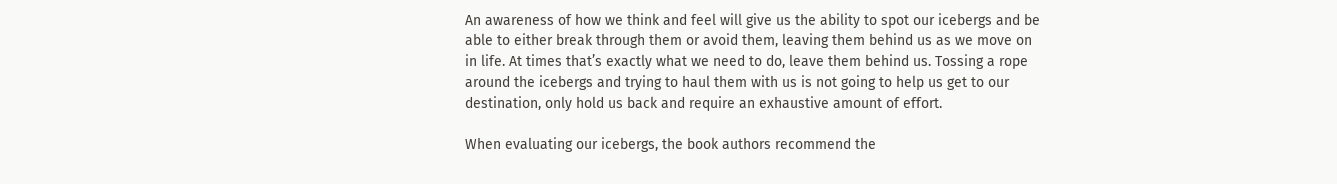An awareness of how we think and feel will give us the ability to spot our icebergs and be able to either break through them or avoid them, leaving them behind us as we move on in life. At times that’s exactly what we need to do, leave them behind us. Tossing a rope around the icebergs and trying to haul them with us is not going to help us get to our destination, only hold us back and require an exhaustive amount of effort.

When evaluating our icebergs, the book authors recommend the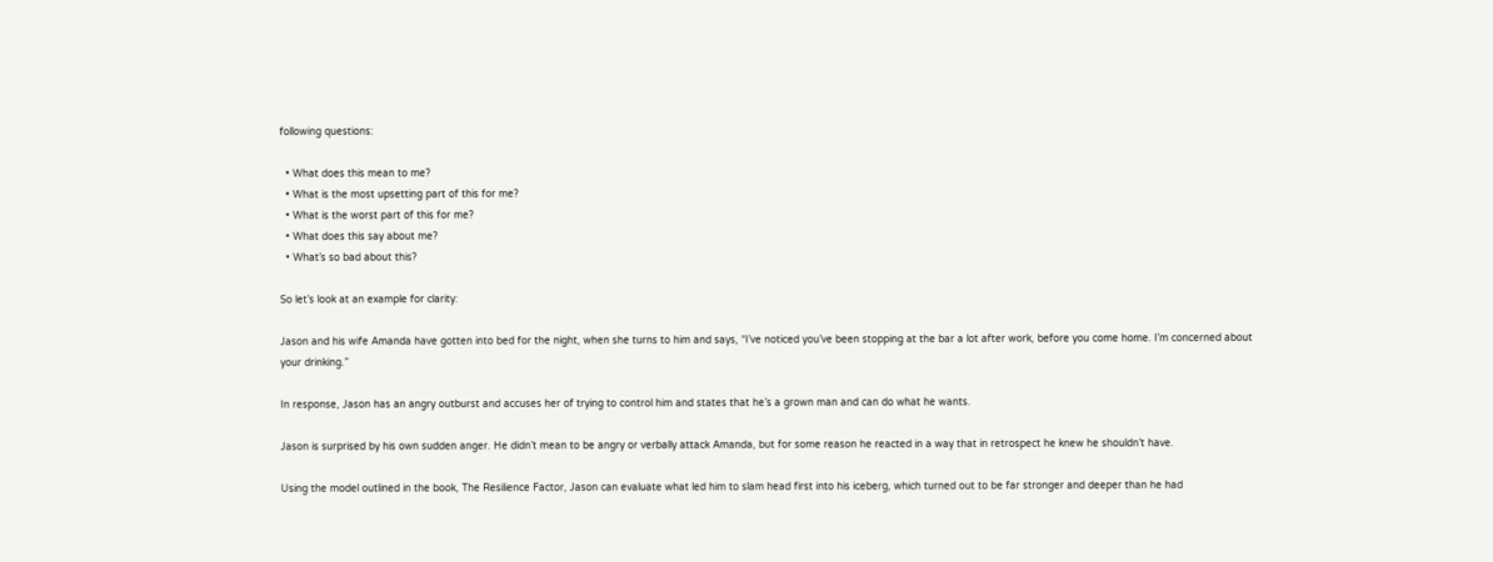following questions:

  • What does this mean to me?
  • What is the most upsetting part of this for me?
  • What is the worst part of this for me?
  • What does this say about me?
  • What’s so bad about this?

So let’s look at an example for clarity:

Jason and his wife Amanda have gotten into bed for the night, when she turns to him and says, “I’ve noticed you’ve been stopping at the bar a lot after work, before you come home. I’m concerned about your drinking.”

In response, Jason has an angry outburst and accuses her of trying to control him and states that he’s a grown man and can do what he wants.

Jason is surprised by his own sudden anger. He didn’t mean to be angry or verbally attack Amanda, but for some reason he reacted in a way that in retrospect he knew he shouldn’t have.

Using the model outlined in the book, The Resilience Factor, Jason can evaluate what led him to slam head first into his iceberg, which turned out to be far stronger and deeper than he had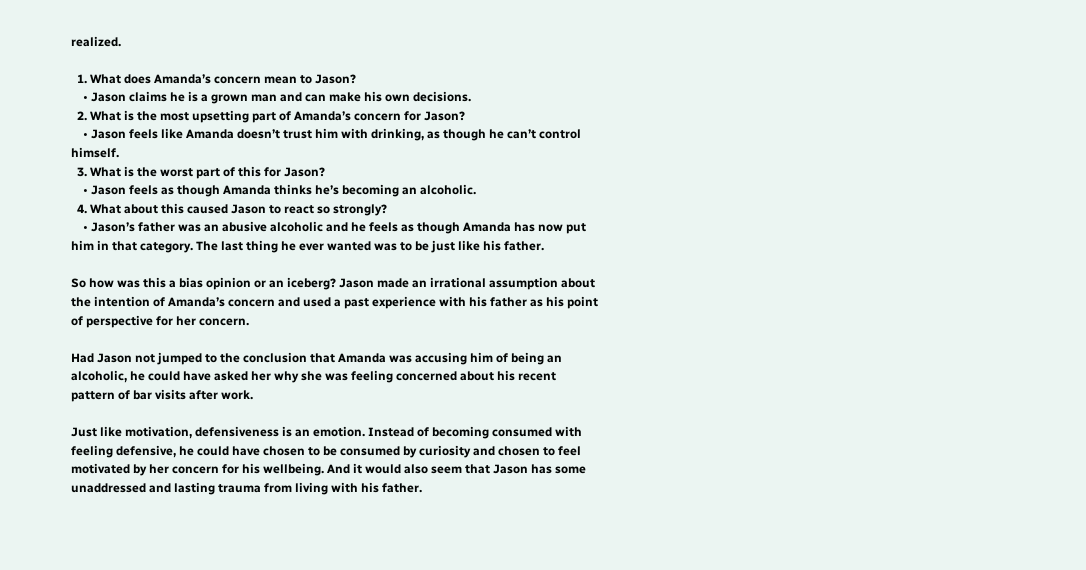realized.

  1. What does Amanda’s concern mean to Jason?
    • Jason claims he is a grown man and can make his own decisions.
  2. What is the most upsetting part of Amanda’s concern for Jason?
    • Jason feels like Amanda doesn’t trust him with drinking, as though he can’t control himself.
  3. What is the worst part of this for Jason?
    • Jason feels as though Amanda thinks he’s becoming an alcoholic.
  4. What about this caused Jason to react so strongly?
    • Jason’s father was an abusive alcoholic and he feels as though Amanda has now put him in that category. The last thing he ever wanted was to be just like his father.

So how was this a bias opinion or an iceberg? Jason made an irrational assumption about the intention of Amanda’s concern and used a past experience with his father as his point of perspective for her concern.

Had Jason not jumped to the conclusion that Amanda was accusing him of being an alcoholic, he could have asked her why she was feeling concerned about his recent pattern of bar visits after work.

Just like motivation, defensiveness is an emotion. Instead of becoming consumed with feeling defensive, he could have chosen to be consumed by curiosity and chosen to feel motivated by her concern for his wellbeing. And it would also seem that Jason has some unaddressed and lasting trauma from living with his father.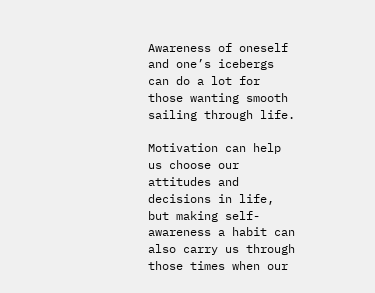Awareness of oneself and one’s icebergs can do a lot for those wanting smooth sailing through life.

Motivation can help us choose our attitudes and decisions in life, but making self-awareness a habit can also carry us through those times when our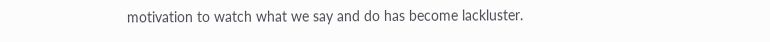motivation to watch what we say and do has become lackluster.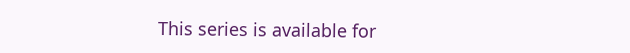This series is available for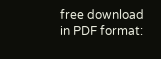free download in PDF format: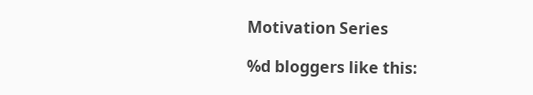Motivation Series

%d bloggers like this: